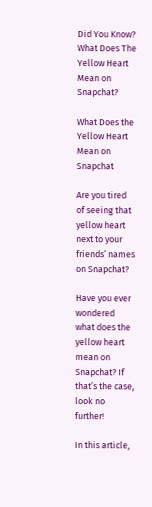Did You Know? What Does The Yellow Heart Mean on Snapchat?

What Does the Yellow Heart Mean on Snapchat

Are you tired of seeing that yellow heart next to your friends’ names on Snapchat?

Have you ever wondered what does the yellow heart mean on Snapchat? If that’s the case, look no further!

In this article,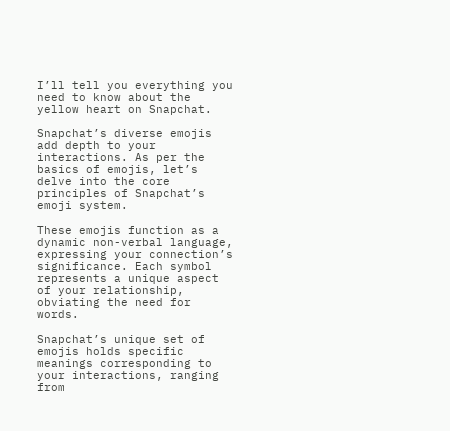I’ll tell you everything you need to know about the yellow heart on Snapchat.

Snapchat’s diverse emojis add depth to your interactions. As per the basics of emojis, let’s delve into the core principles of Snapchat’s emoji system.

These emojis function as a dynamic non-verbal language, expressing your connection’s significance. Each symbol represents a unique aspect of your relationship, obviating the need for words.

Snapchat’s unique set of emojis holds specific meanings corresponding to your interactions, ranging from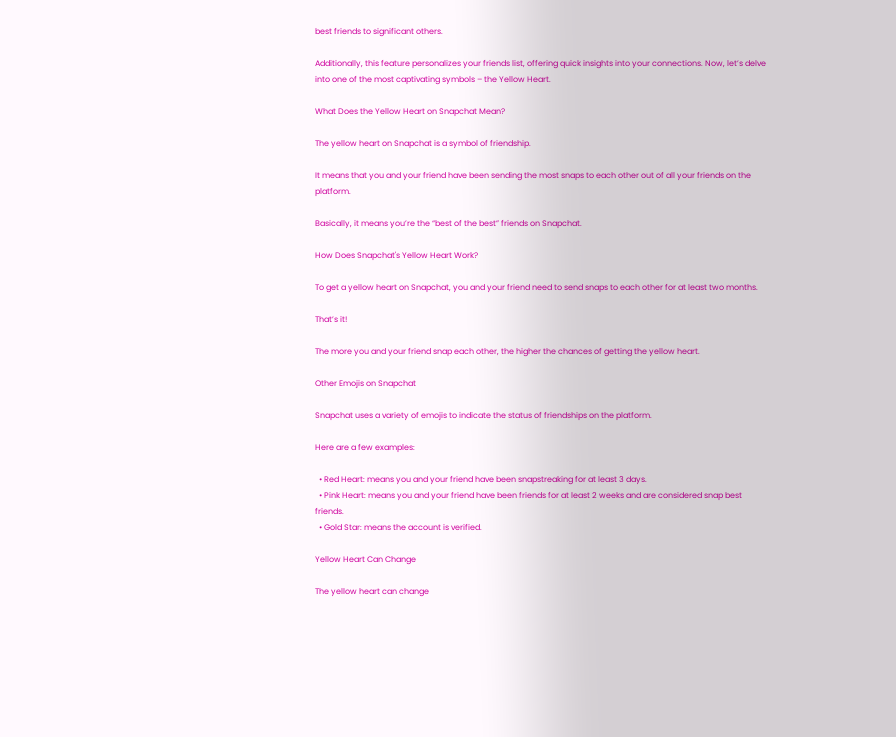best friends to significant others.

Additionally, this feature personalizes your friends list, offering quick insights into your connections. Now, let’s delve into one of the most captivating symbols – the Yellow Heart.

What Does the Yellow Heart on Snapchat Mean?

The yellow heart on Snapchat is a symbol of friendship.

It means that you and your friend have been sending the most snaps to each other out of all your friends on the platform.

Basically, it means you’re the “best of the best” friends on Snapchat.

How Does Snapchat's Yellow Heart Work?

To get a yellow heart on Snapchat, you and your friend need to send snaps to each other for at least two months.

That’s it!

The more you and your friend snap each other, the higher the chances of getting the yellow heart.

Other Emojis on Snapchat

Snapchat uses a variety of emojis to indicate the status of friendships on the platform.

Here are a few examples:

  • Red Heart: means you and your friend have been snapstreaking for at least 3 days.
  • Pink Heart: means you and your friend have been friends for at least 2 weeks and are considered snap best friends.
  • Gold Star: means the account is verified.

Yellow Heart Can Change

The yellow heart can change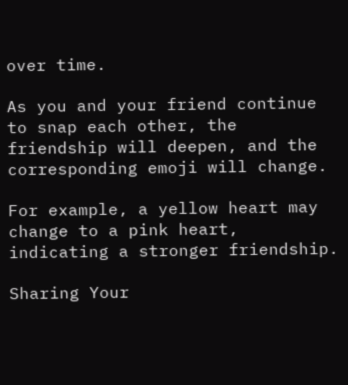over time.

As you and your friend continue to snap each other, the friendship will deepen, and the corresponding emoji will change.

For example, a yellow heart may change to a pink heart, indicating a stronger friendship.

Sharing Your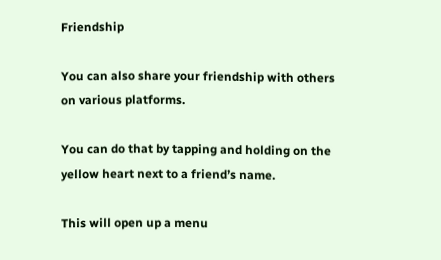Friendship

You can also share your friendship with others on various platforms.

You can do that by tapping and holding on the yellow heart next to a friend’s name.

This will open up a menu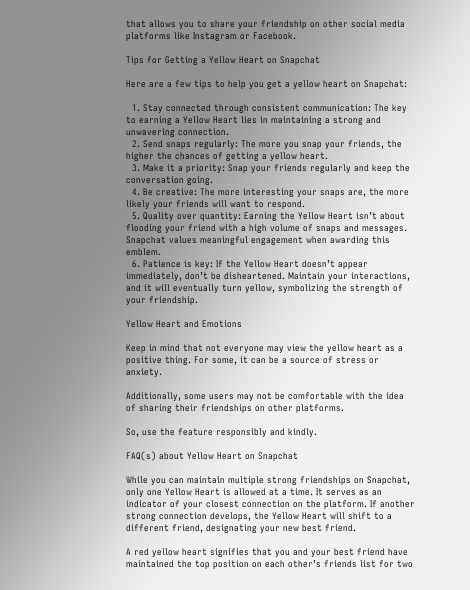that allows you to share your friendship on other social media platforms like Instagram or Facebook.

Tips for Getting a Yellow Heart on Snapchat

Here are a few tips to help you get a yellow heart on Snapchat:

  1. Stay connected through consistent communication: The key to earning a Yellow Heart lies in maintaining a strong and unwavering connection.
  2. Send snaps regularly: The more you snap your friends, the higher the chances of getting a yellow heart.
  3. Make it a priority: Snap your friends regularly and keep the conversation going.
  4. Be creative: The more interesting your snaps are, the more likely your friends will want to respond.
  5. Quality over quantity: Earning the Yellow Heart isn’t about flooding your friend with a high volume of snaps and messages. Snapchat values meaningful engagement when awarding this emblem.
  6. Patience is key: If the Yellow Heart doesn’t appear immediately, don’t be disheartened. Maintain your interactions, and it will eventually turn yellow, symbolizing the strength of your friendship.

Yellow Heart and Emotions

Keep in mind that not everyone may view the yellow heart as a positive thing. For some, it can be a source of stress or anxiety.

Additionally, some users may not be comfortable with the idea of sharing their friendships on other platforms.

So, use the feature responsibly and kindly.

FAQ(s) about Yellow Heart on Snapchat

While you can maintain multiple strong friendships on Snapchat, only one Yellow Heart is allowed at a time. It serves as an indicator of your closest connection on the platform. If another strong connection develops, the Yellow Heart will shift to a different friend, designating your new best friend.

A red yellow heart signifies that you and your best friend have maintained the top position on each other’s friends list for two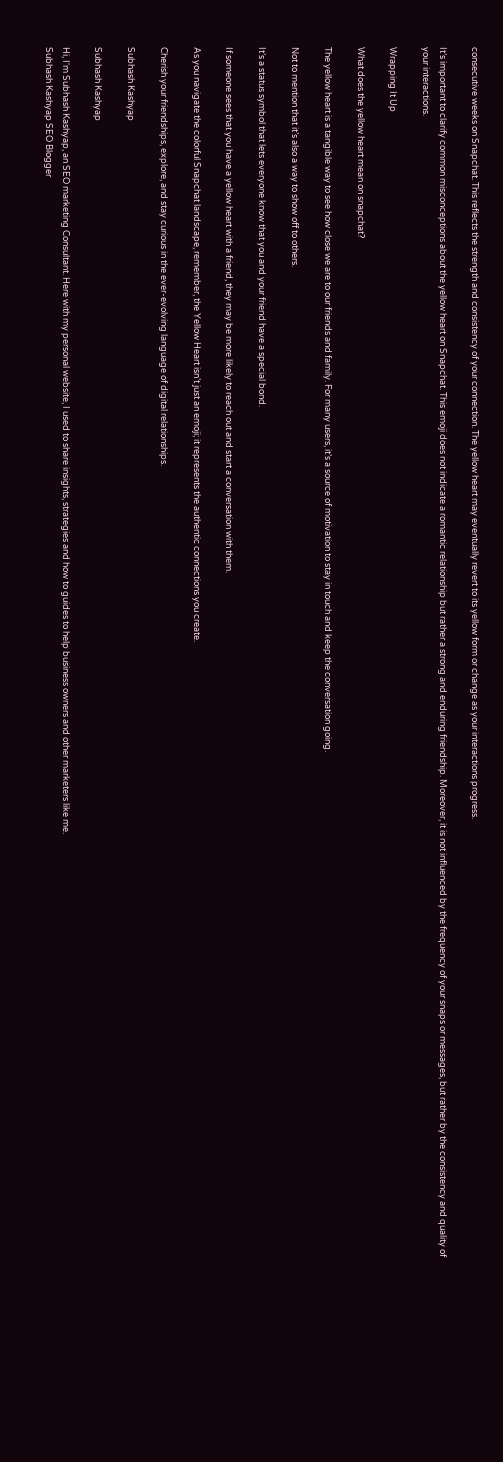consecutive weeks on Snapchat. This reflects the strength and consistency of your connection. The yellow heart may eventually revert to its yellow form or change as your interactions progress.

It’s important to clarify common misconceptions about the yellow heart on Snapchat. This emoji does not indicate a romantic relationship but rather a strong and enduring friendship. Moreover, it is not influenced by the frequency of your snaps or messages, but rather by the consistency and quality of your interactions.

Wrapping It Up

What does the yellow heart mean on snapchat?

The yellow heart is a tangible way to see how close we are to our friends and family. For many users, it’s a source of motivation to stay in touch and keep the conversation going.

Not to mention that it’s also a way to show off to others.

It’s a status symbol that lets everyone know that you and your friend have a special bond.

If someone sees that you have a yellow heart with a friend, they may be more likely to reach out and start a conversation with them.

As you navigate the colorful Snapchat landscape, remember, the Yellow Heart isn’t just an emoji; it represents the authentic connections you create.

Cherish your friendships, explore, and stay curious in the ever-evolving language of digital relationships.

Subhash Kashyap

Subhash Kashyap

Hi, I'm Subhash Kashyap, an SEO marketing Consultant. Here with my personal website, I used to share insights, strategies and how to guides to help business owners and other marketers like me.
Subhash Kashyap SEO Blogger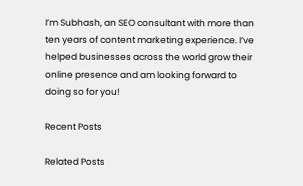I’m Subhash, an SEO consultant with more than ten years of content marketing experience. I’ve helped businesses across the world grow their online presence and am looking forward to doing so for you!

Recent Posts

Related Posts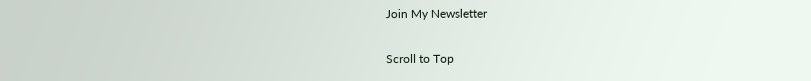Join My Newsletter

Scroll to Top